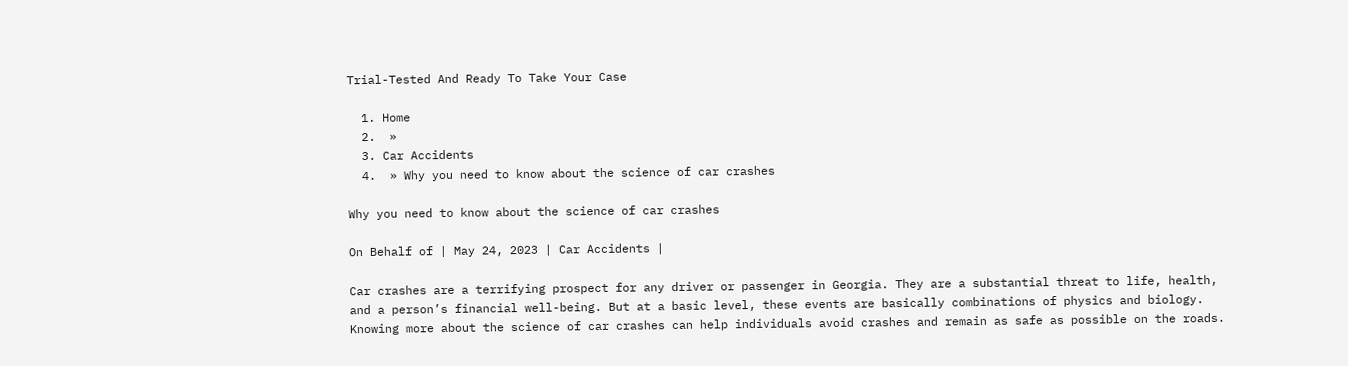Trial-Tested And Ready To Take Your Case

  1. Home
  2.  »
  3. Car Accidents
  4.  » Why you need to know about the science of car crashes

Why you need to know about the science of car crashes

On Behalf of | May 24, 2023 | Car Accidents |

Car crashes are a terrifying prospect for any driver or passenger in Georgia. They are a substantial threat to life, health, and a person’s financial well-being. But at a basic level, these events are basically combinations of physics and biology. Knowing more about the science of car crashes can help individuals avoid crashes and remain as safe as possible on the roads.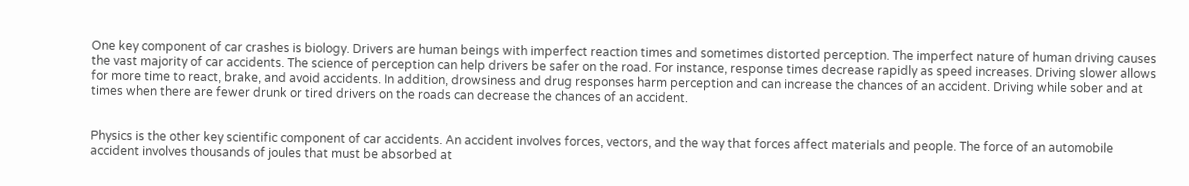One key component of car crashes is biology. Drivers are human beings with imperfect reaction times and sometimes distorted perception. The imperfect nature of human driving causes the vast majority of car accidents. The science of perception can help drivers be safer on the road. For instance, response times decrease rapidly as speed increases. Driving slower allows for more time to react, brake, and avoid accidents. In addition, drowsiness and drug responses harm perception and can increase the chances of an accident. Driving while sober and at times when there are fewer drunk or tired drivers on the roads can decrease the chances of an accident.


Physics is the other key scientific component of car accidents. An accident involves forces, vectors, and the way that forces affect materials and people. The force of an automobile accident involves thousands of joules that must be absorbed at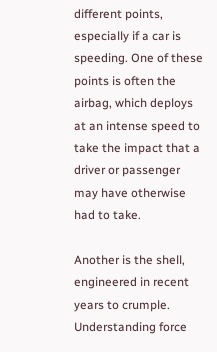different points, especially if a car is speeding. One of these points is often the airbag, which deploys at an intense speed to take the impact that a driver or passenger may have otherwise had to take.

Another is the shell, engineered in recent years to crumple. Understanding force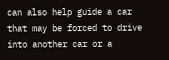can also help guide a car that may be forced to drive into another car or a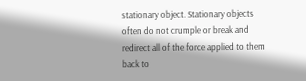stationary object. Stationary objects often do not crumple or break and redirect all of the force applied to them back to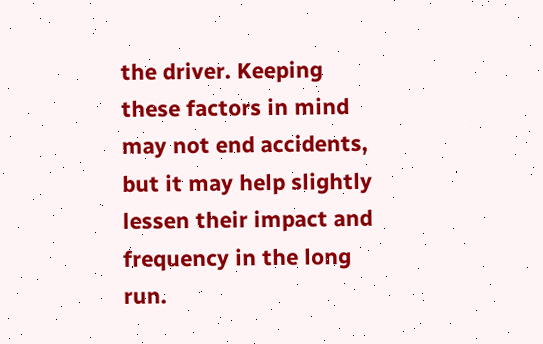the driver. Keeping these factors in mind may not end accidents, but it may help slightly lessen their impact and frequency in the long run.